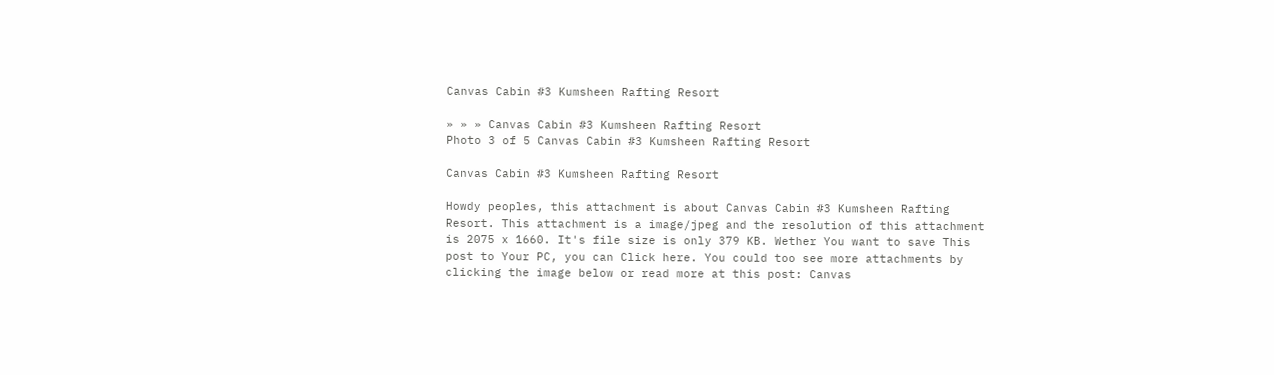Canvas Cabin #3 Kumsheen Rafting Resort

» » » Canvas Cabin #3 Kumsheen Rafting Resort
Photo 3 of 5 Canvas Cabin #3 Kumsheen Rafting Resort

Canvas Cabin #3 Kumsheen Rafting Resort

Howdy peoples, this attachment is about Canvas Cabin #3 Kumsheen Rafting Resort. This attachment is a image/jpeg and the resolution of this attachment is 2075 x 1660. It's file size is only 379 KB. Wether You want to save This post to Your PC, you can Click here. You could too see more attachments by clicking the image below or read more at this post: Canvas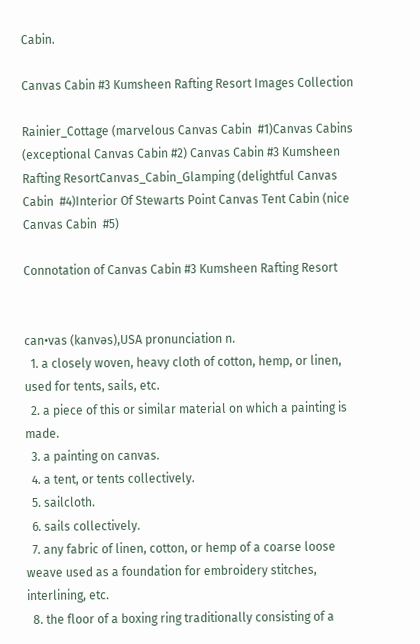Cabin.

Canvas Cabin #3 Kumsheen Rafting Resort Images Collection

Rainier_Cottage (marvelous Canvas Cabin  #1)Canvas Cabins (exceptional Canvas Cabin #2) Canvas Cabin #3 Kumsheen Rafting ResortCanvas_Cabin_Glamping (delightful Canvas Cabin  #4)Interior Of Stewarts Point Canvas Tent Cabin (nice Canvas Cabin  #5)

Connotation of Canvas Cabin #3 Kumsheen Rafting Resort


can•vas (kanvəs),USA pronunciation n.
  1. a closely woven, heavy cloth of cotton, hemp, or linen, used for tents, sails, etc.
  2. a piece of this or similar material on which a painting is made.
  3. a painting on canvas.
  4. a tent, or tents collectively.
  5. sailcloth.
  6. sails collectively.
  7. any fabric of linen, cotton, or hemp of a coarse loose weave used as a foundation for embroidery stitches, interlining, etc.
  8. the floor of a boxing ring traditionally consisting of a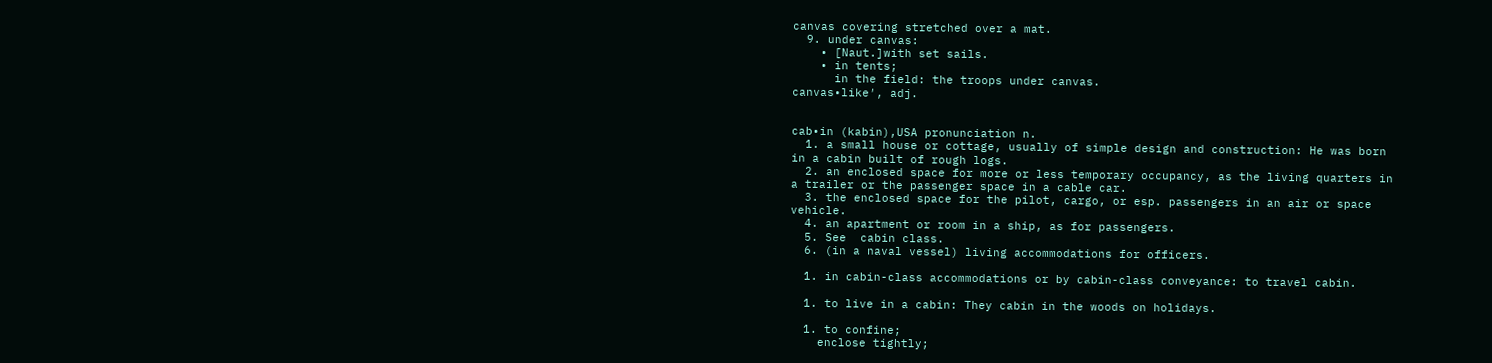canvas covering stretched over a mat.
  9. under canvas:
    • [Naut.]with set sails.
    • in tents;
      in the field: the troops under canvas.
canvas•like′, adj.


cab•in (kabin),USA pronunciation n.
  1. a small house or cottage, usually of simple design and construction: He was born in a cabin built of rough logs.
  2. an enclosed space for more or less temporary occupancy, as the living quarters in a trailer or the passenger space in a cable car.
  3. the enclosed space for the pilot, cargo, or esp. passengers in an air or space vehicle.
  4. an apartment or room in a ship, as for passengers.
  5. See  cabin class.
  6. (in a naval vessel) living accommodations for officers.

  1. in cabin-class accommodations or by cabin-class conveyance: to travel cabin.

  1. to live in a cabin: They cabin in the woods on holidays.

  1. to confine;
    enclose tightly;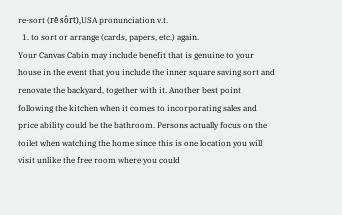re-sort (rē sôrt),USA pronunciation v.t.
  1. to sort or arrange (cards, papers, etc.) again.
Your Canvas Cabin may include benefit that is genuine to your house in the event that you include the inner square saving sort and renovate the backyard, together with it. Another best point following the kitchen when it comes to incorporating sales and price ability could be the bathroom. Persons actually focus on the toilet when watching the home since this is one location you will visit unlike the free room where you could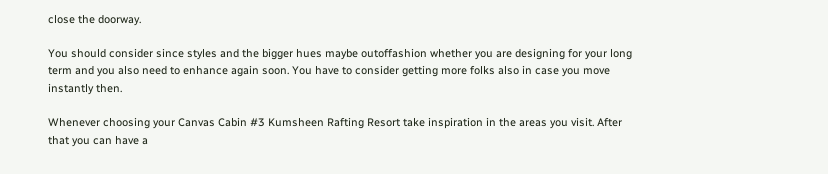close the doorway.

You should consider since styles and the bigger hues maybe outoffashion whether you are designing for your long term and you also need to enhance again soon. You have to consider getting more folks also in case you move instantly then.

Whenever choosing your Canvas Cabin #3 Kumsheen Rafting Resort take inspiration in the areas you visit. After that you can have a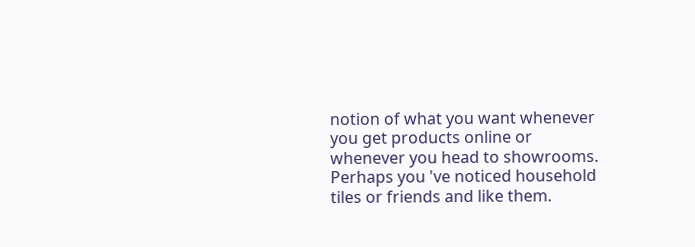notion of what you want whenever you get products online or whenever you head to showrooms. Perhaps you 've noticed household tiles or friends and like them.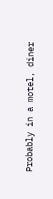Probably in a motel, diner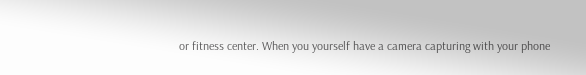or fitness center. When you yourself have a camera capturing with your phone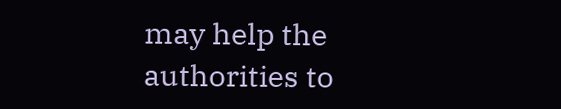may help the authorities to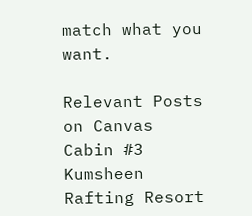match what you want.

Relevant Posts on Canvas Cabin #3 Kumsheen Rafting Resort